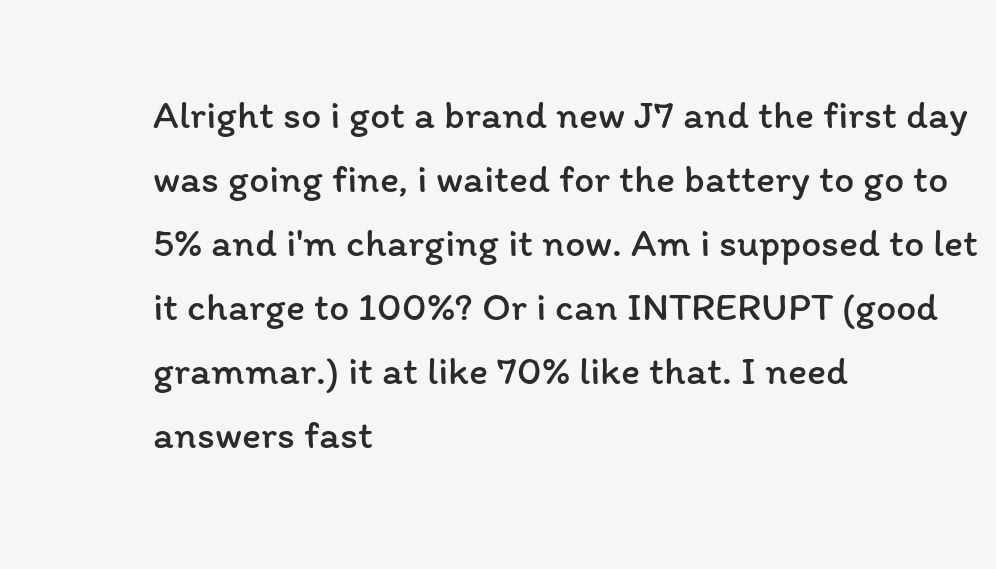Alright so i got a brand new J7 and the first day was going fine, i waited for the battery to go to 5% and i'm charging it now. Am i supposed to let it charge to 100%? Or i can INTRERUPT (good grammar.) it at like 70% like that. I need answers fast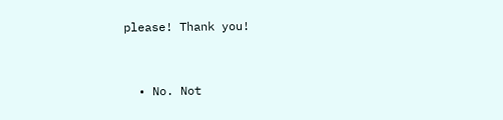please! Thank you!


  • No. Not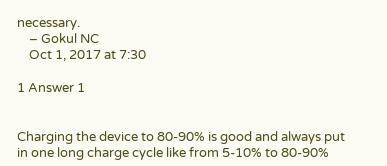necessary.
    – Gokul NC
    Oct 1, 2017 at 7:30

1 Answer 1


Charging the device to 80-90% is good and always put in one long charge cycle like from 5-10% to 80-90%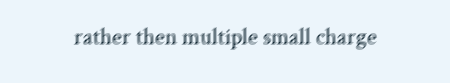rather then multiple small charge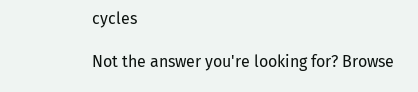cycles

Not the answer you're looking for? Browse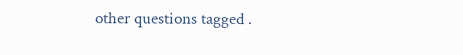other questions tagged .